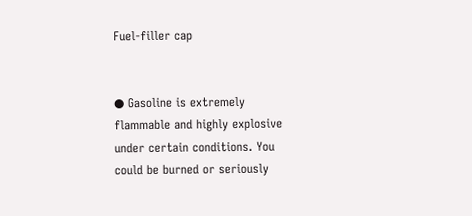Fuel-filler cap


● Gasoline is extremely flammable and highly explosive under certain conditions. You could be burned or seriously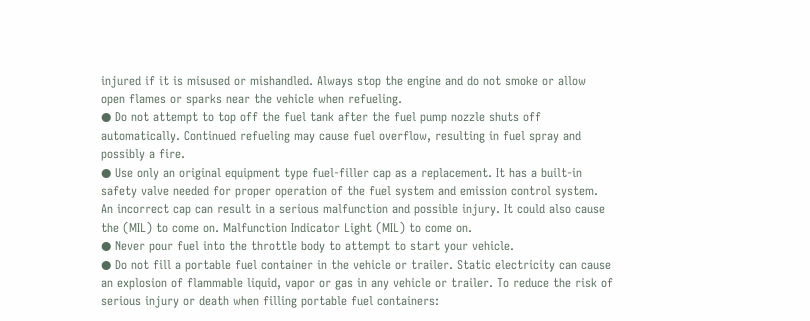injured if it is misused or mishandled. Always stop the engine and do not smoke or allow open flames or sparks near the vehicle when refueling.
● Do not attempt to top off the fuel tank after the fuel pump nozzle shuts off automatically. Continued refueling may cause fuel overflow, resulting in fuel spray and possibly a fire.
● Use only an original equipment type fuel-filler cap as a replacement. It has a built-in safety valve needed for proper operation of the fuel system and emission control system. An incorrect cap can result in a serious malfunction and possible injury. It could also cause the (MIL) to come on. Malfunction Indicator Light (MIL) to come on.
● Never pour fuel into the throttle body to attempt to start your vehicle.
● Do not fill a portable fuel container in the vehicle or trailer. Static electricity can cause an explosion of flammable liquid, vapor or gas in any vehicle or trailer. To reduce the risk of serious injury or death when filling portable fuel containers: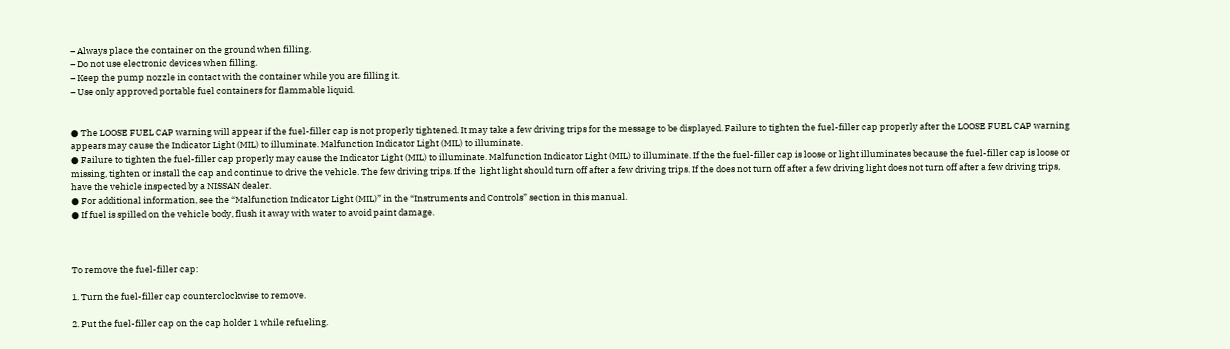– Always place the container on the ground when filling.
– Do not use electronic devices when filling.
– Keep the pump nozzle in contact with the container while you are filling it.
– Use only approved portable fuel containers for flammable liquid.


● The LOOSE FUEL CAP warning will appear if the fuel-filler cap is not properly tightened. It may take a few driving trips for the message to be displayed. Failure to tighten the fuel-filler cap properly after the LOOSE FUEL CAP warning appears may cause the Indicator Light (MIL) to illuminate. Malfunction Indicator Light (MIL) to illuminate.
● Failure to tighten the fuel-filler cap properly may cause the Indicator Light (MIL) to illuminate. Malfunction Indicator Light (MIL) to illuminate. If the the fuel-filler cap is loose or light illuminates because the fuel-filler cap is loose or missing, tighten or install the cap and continue to drive the vehicle. The few driving trips. If the  light light should turn off after a few driving trips. If the does not turn off after a few driving light does not turn off after a few driving trips, have the vehicle inspected by a NISSAN dealer.
● For additional information, see the “Malfunction Indicator Light (MIL)” in the “Instruments and Controls” section in this manual.
● If fuel is spilled on the vehicle body, flush it away with water to avoid paint damage.



To remove the fuel-filler cap:

1. Turn the fuel-filler cap counterclockwise to remove.

2. Put the fuel-filler cap on the cap holder 1 while refueling.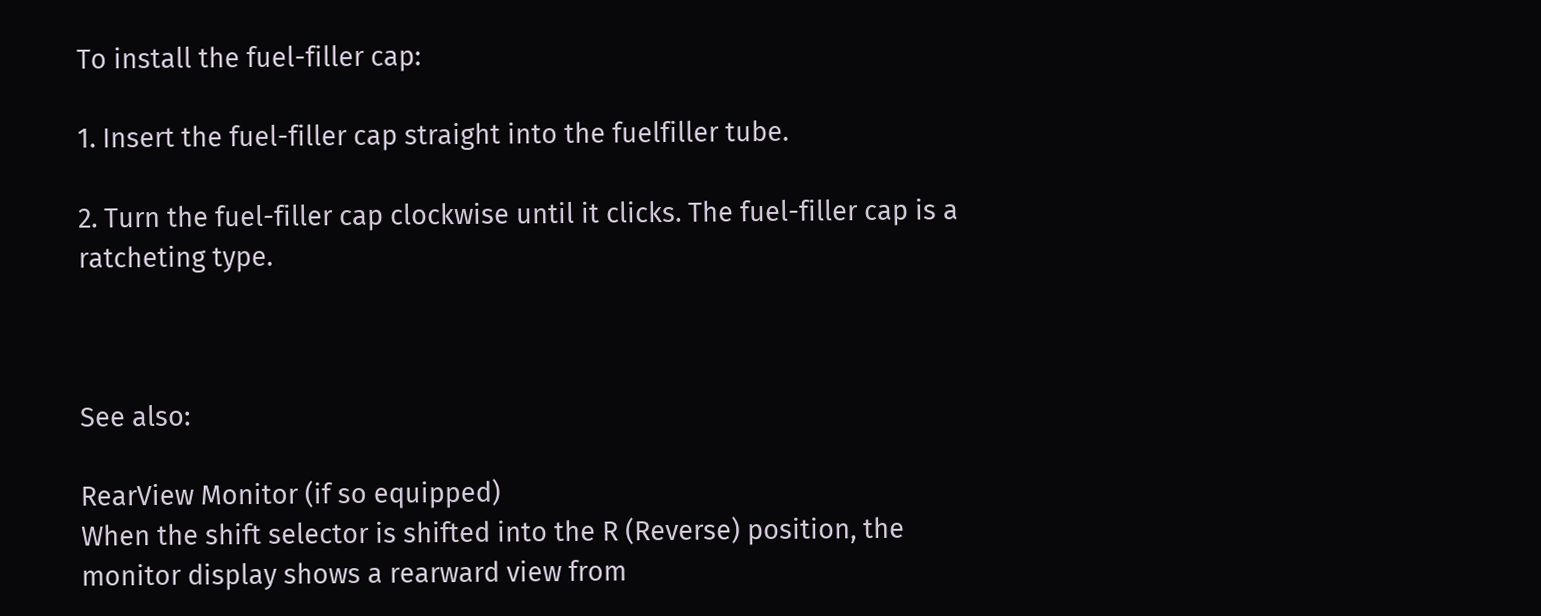To install the fuel-filler cap:

1. Insert the fuel-filler cap straight into the fuelfiller tube.

2. Turn the fuel-filler cap clockwise until it clicks. The fuel-filler cap is a ratcheting type.



See also:

RearView Monitor (if so equipped)
When the shift selector is shifted into the R (Reverse) position, the monitor display shows a rearward view from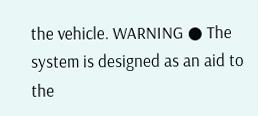the vehicle. WARNING ● The system is designed as an aid to the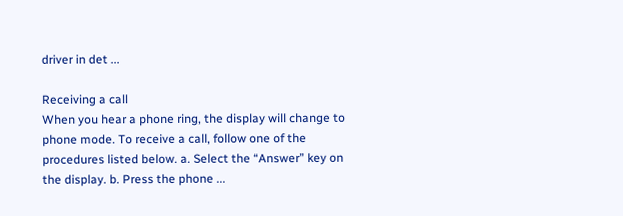driver in det ...

Receiving a call
When you hear a phone ring, the display will change to phone mode. To receive a call, follow one of the procedures listed below. a. Select the “Answer” key on the display. b. Press the phone ...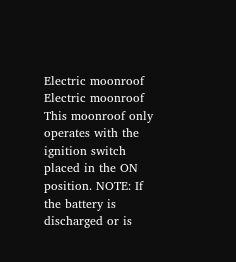Electric moonroof
Electric moonroof This moonroof only operates with the ignition switch placed in the ON position. NOTE: If the battery is discharged or is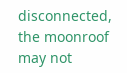disconnected, the moonroof may not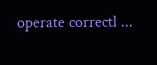operate correctl ...